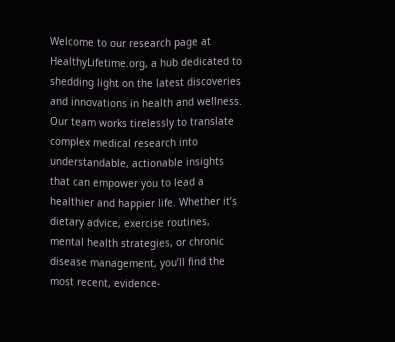Welcome to our research page at HealthyLifetime.org, a hub dedicated to shedding light on the latest discoveries and innovations in health and wellness. Our team works tirelessly to translate complex medical research into understandable, actionable insights that can empower you to lead a healthier and happier life. Whether it’s dietary advice, exercise routines, mental health strategies, or chronic disease management, you’ll find the most recent, evidence-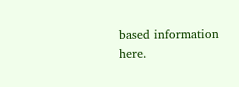based information here.